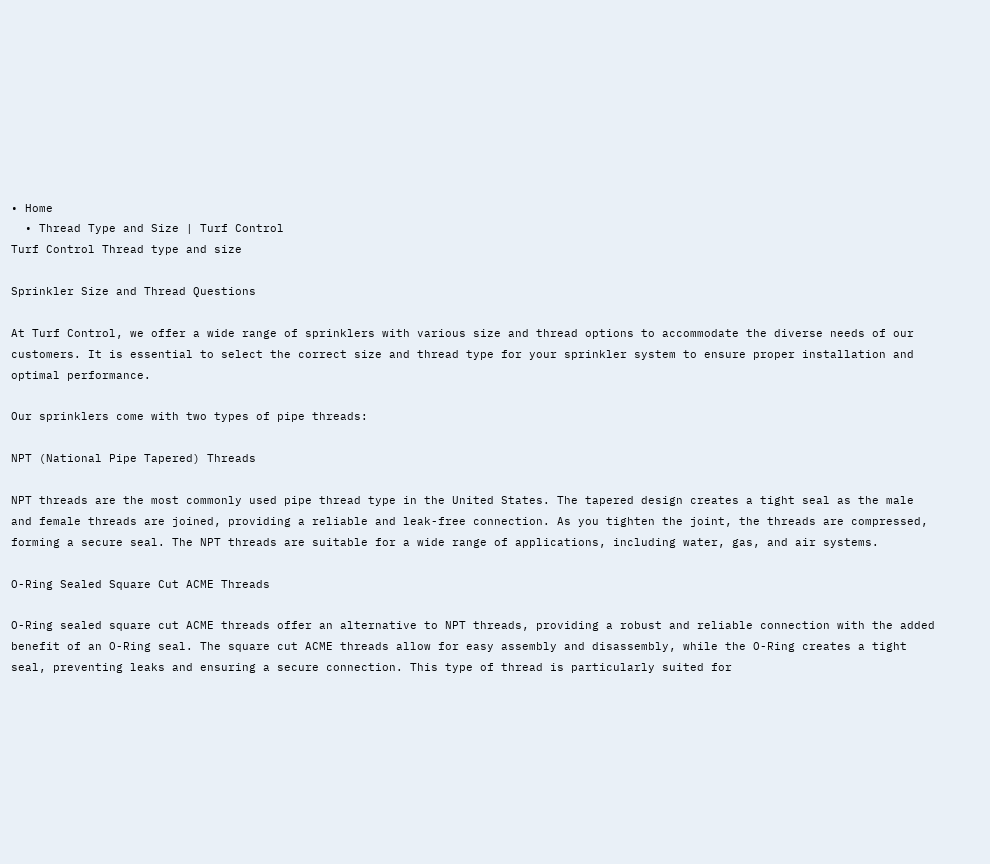• Home
  • Thread Type and Size | Turf Control
Turf Control Thread type and size

Sprinkler Size and Thread Questions

At Turf Control, we offer a wide range of sprinklers with various size and thread options to accommodate the diverse needs of our customers. It is essential to select the correct size and thread type for your sprinkler system to ensure proper installation and optimal performance.

Our sprinklers come with two types of pipe threads:

NPT (National Pipe Tapered) Threads

NPT threads are the most commonly used pipe thread type in the United States. The tapered design creates a tight seal as the male and female threads are joined, providing a reliable and leak-free connection. As you tighten the joint, the threads are compressed, forming a secure seal. The NPT threads are suitable for a wide range of applications, including water, gas, and air systems.

O-Ring Sealed Square Cut ACME Threads

O-Ring sealed square cut ACME threads offer an alternative to NPT threads, providing a robust and reliable connection with the added benefit of an O-Ring seal. The square cut ACME threads allow for easy assembly and disassembly, while the O-Ring creates a tight seal, preventing leaks and ensuring a secure connection. This type of thread is particularly suited for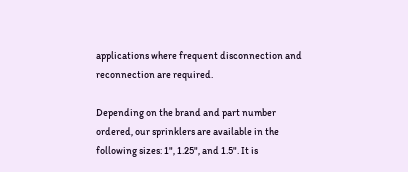applications where frequent disconnection and reconnection are required.

Depending on the brand and part number ordered, our sprinklers are available in the following sizes: 1", 1.25", and 1.5". It is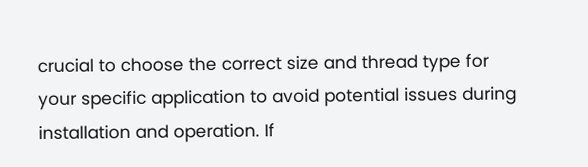crucial to choose the correct size and thread type for your specific application to avoid potential issues during installation and operation. If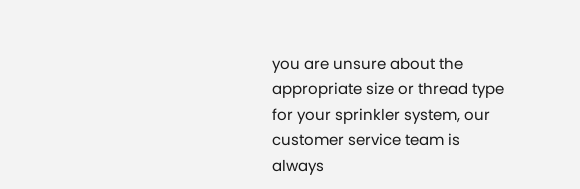you are unsure about the appropriate size or thread type for your sprinkler system, our customer service team is always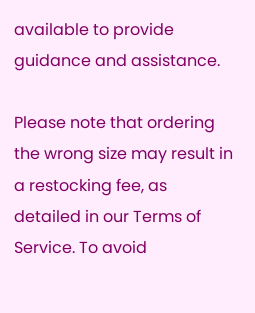available to provide guidance and assistance.

Please note that ordering the wrong size may result in a restocking fee, as detailed in our Terms of Service. To avoid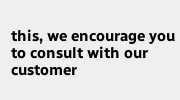this, we encourage you to consult with our customer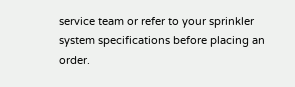service team or refer to your sprinkler system specifications before placing an order.